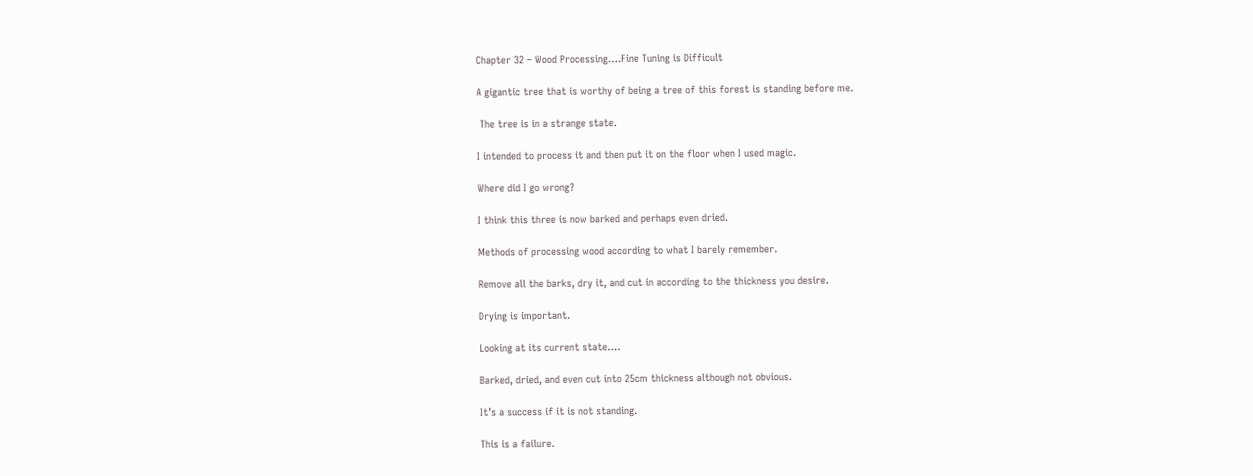Chapter 32 – Wood Processing….Fine Tuning is Difficult

A gigantic tree that is worthy of being a tree of this forest is standing before me.

 The tree is in a strange state.

I intended to process it and then put it on the floor when I used magic.

Where did I go wrong?

I think this three is now barked and perhaps even dried.

Methods of processing wood according to what I barely remember.

Remove all the barks, dry it, and cut in according to the thickness you desire.

Drying is important.

Looking at its current state….

Barked, dried, and even cut into 25cm thickness although not obvious.

It’s a success if it is not standing.

This is a failure.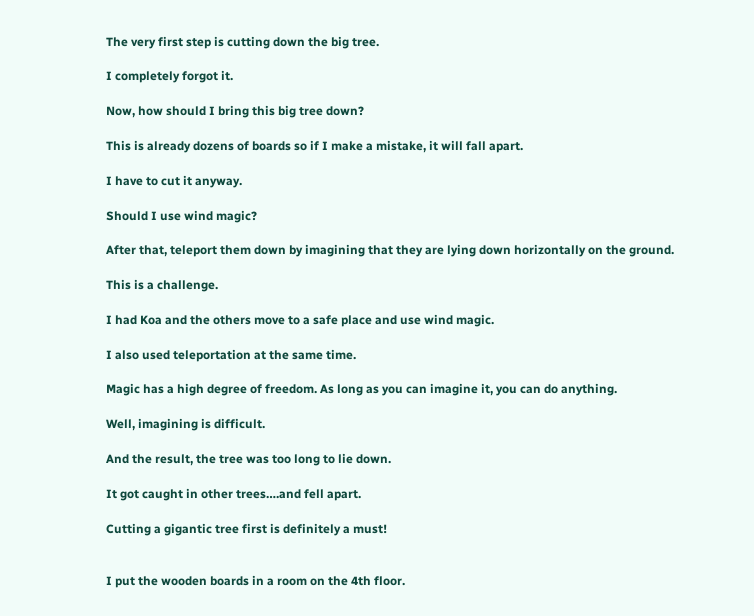The very first step is cutting down the big tree.

I completely forgot it.

Now, how should I bring this big tree down?

This is already dozens of boards so if I make a mistake, it will fall apart.

I have to cut it anyway.

Should I use wind magic?

After that, teleport them down by imagining that they are lying down horizontally on the ground.

This is a challenge.

I had Koa and the others move to a safe place and use wind magic.

I also used teleportation at the same time.

Magic has a high degree of freedom. As long as you can imagine it, you can do anything.

Well, imagining is difficult.

And the result, the tree was too long to lie down.

It got caught in other trees….and fell apart.

Cutting a gigantic tree first is definitely a must!


I put the wooden boards in a room on the 4th floor.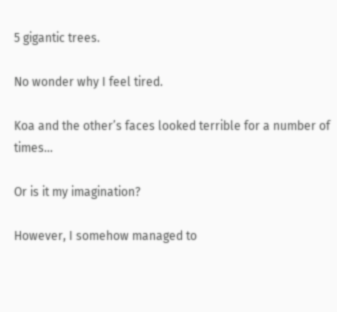5 gigantic trees.

No wonder why I feel tired.

Koa and the other’s faces looked terrible for a number of times…

Or is it my imagination?

However, I somehow managed to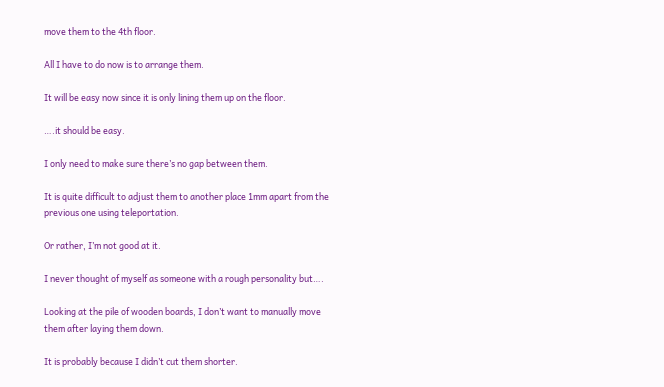move them to the 4th floor.

All I have to do now is to arrange them.

It will be easy now since it is only lining them up on the floor.

….it should be easy.

I only need to make sure there’s no gap between them.

It is quite difficult to adjust them to another place 1mm apart from the previous one using teleportation.

Or rather, I’m not good at it.

I never thought of myself as someone with a rough personality but….

Looking at the pile of wooden boards, I don’t want to manually move them after laying them down.

It is probably because I didn’t cut them shorter.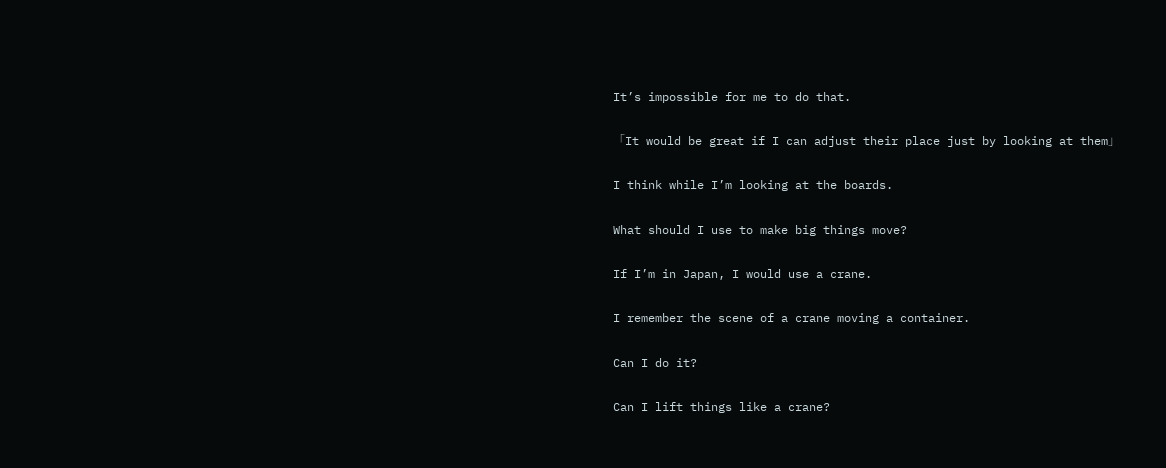It’s impossible for me to do that.

「It would be great if I can adjust their place just by looking at them」

I think while I’m looking at the boards.

What should I use to make big things move?

If I’m in Japan, I would use a crane.

I remember the scene of a crane moving a container.

Can I do it?

Can I lift things like a crane?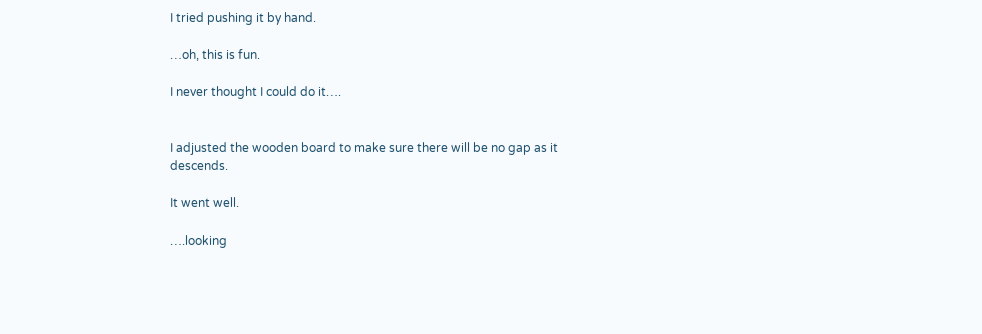I tried pushing it by hand.

…oh, this is fun.

I never thought I could do it….


I adjusted the wooden board to make sure there will be no gap as it descends.

It went well.

….looking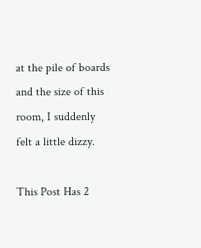at the pile of boards and the size of this room, I suddenly felt a little dizzy.

This Post Has 2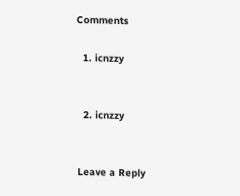Comments

  1. icnzzy


  2. icnzzy


Leave a Reply